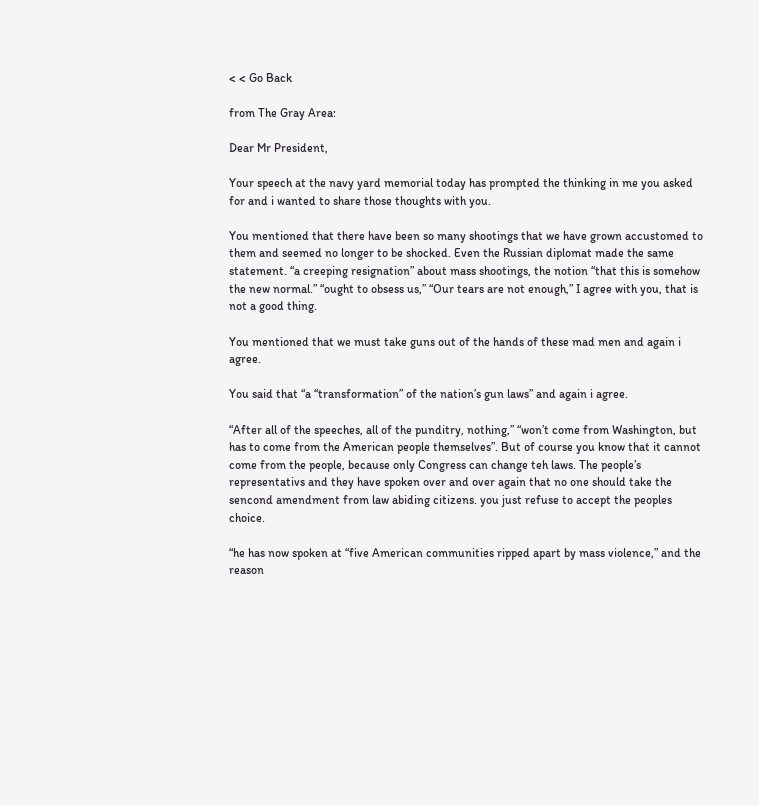< < Go Back

from The Gray Area:

Dear Mr President,

Your speech at the navy yard memorial today has prompted the thinking in me you asked for and i wanted to share those thoughts with you.

You mentioned that there have been so many shootings that we have grown accustomed to them and seemed no longer to be shocked. Even the Russian diplomat made the same statement. “a creeping resignation” about mass shootings, the notion “that this is somehow the new normal.” “ought to obsess us,” “Our tears are not enough,” I agree with you, that is not a good thing.

You mentioned that we must take guns out of the hands of these mad men and again i agree.

You said that “a “transformation” of the nation’s gun laws” and again i agree.

“After all of the speeches, all of the punditry, nothing,” “won’t come from Washington, but has to come from the American people themselves”. But of course you know that it cannot come from the people, because only Congress can change teh laws. The people’s representativs and they have spoken over and over again that no one should take the sencond amendment from law abiding citizens. you just refuse to accept the peoples choice.

“he has now spoken at “five American communities ripped apart by mass violence,” and the reason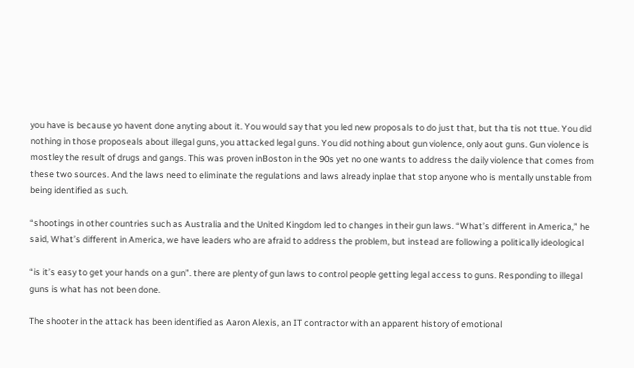you have is because yo havent done anyting about it. You would say that you led new proposals to do just that, but tha tis not ttue. You did nothing in those proposeals about illegal guns, you attacked legal guns. You did nothing about gun violence, only aout guns. Gun violence is mostley the result of drugs and gangs. This was proven inBoston in the 90s yet no one wants to address the daily violence that comes from these two sources. And the laws need to eliminate the regulations and laws already inplae that stop anyone who is mentally unstable from being identified as such.

“shootings in other countries such as Australia and the United Kingdom led to changes in their gun laws. “What’s different in America,” he said, What’s different in America, we have leaders who are afraid to address the problem, but instead are following a politically ideological

“is it’s easy to get your hands on a gun”. there are plenty of gun laws to control people getting legal access to guns. Responding to illegal guns is what has not been done.

The shooter in the attack has been identified as Aaron Alexis, an IT contractor with an apparent history of emotional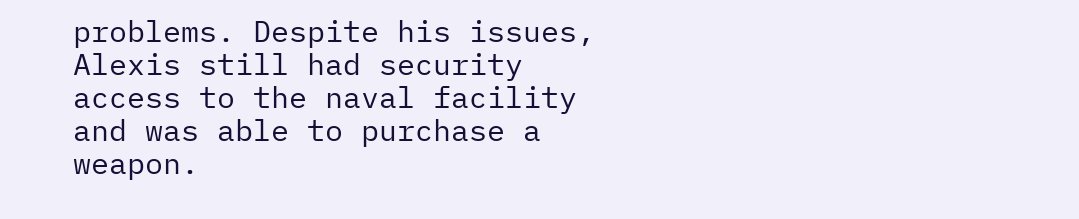problems. Despite his issues, Alexis still had security access to the naval facility and was able to purchase a weapon.